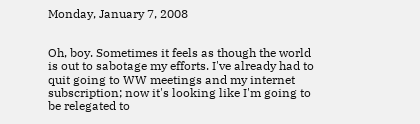Monday, January 7, 2008


Oh, boy. Sometimes it feels as though the world is out to sabotage my efforts. I've already had to quit going to WW meetings and my internet subscription; now it's looking like I'm going to be relegated to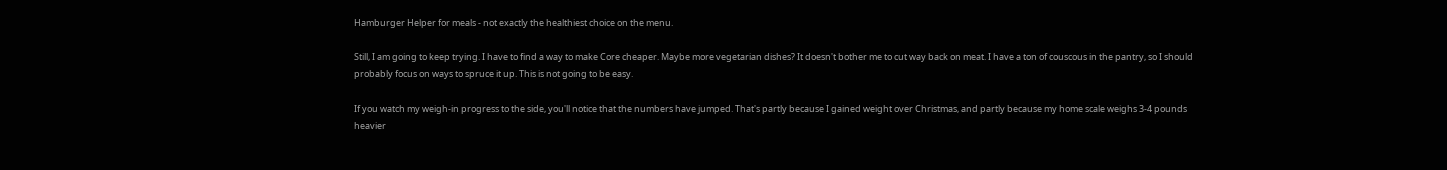Hamburger Helper for meals - not exactly the healthiest choice on the menu.

Still, I am going to keep trying. I have to find a way to make Core cheaper. Maybe more vegetarian dishes? It doesn't bother me to cut way back on meat. I have a ton of couscous in the pantry, so I should probably focus on ways to spruce it up. This is not going to be easy.

If you watch my weigh-in progress to the side, you'll notice that the numbers have jumped. That's partly because I gained weight over Christmas, and partly because my home scale weighs 3-4 pounds heavier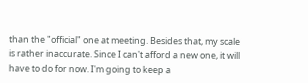than the "official" one at meeting. Besides that, my scale is rather inaccurate. Since I can't afford a new one, it will have to do for now. I'm going to keep a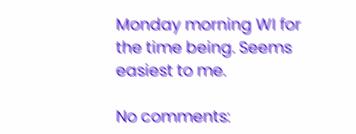Monday morning WI for the time being. Seems easiest to me.

No comments: